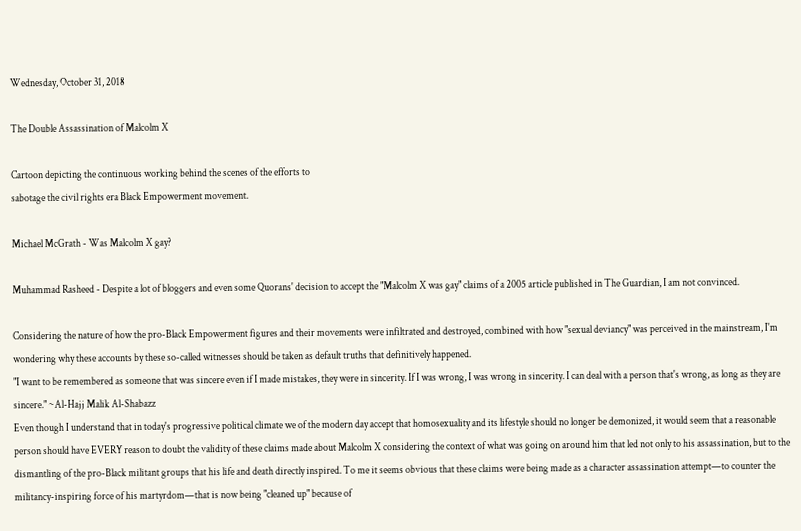Wednesday, October 31, 2018

The Double Assassination of Malcolm X

Cartoon depicting the continuous working behind the scenes of the efforts to
sabotage the civil rights era Black Empowerment movement.

Michael McGrath - Was Malcolm X gay?

Muhammad Rasheed - Despite a lot of bloggers and even some Quorans' decision to accept the "Malcolm X was gay" claims of a 2005 article published in The Guardian, I am not convinced.

Considering the nature of how the pro-Black Empowerment figures and their movements were infiltrated and destroyed, combined with how "sexual deviancy" was perceived in the mainstream, I'm wondering why these accounts by these so-called witnesses should be taken as default truths that definitively happened.
"I want to be remembered as someone that was sincere even if I made mistakes, they were in sincerity. If I was wrong, I was wrong in sincerity. I can deal with a person that's wrong, as long as they are sincere." ~Al-Hajj Malik Al-Shabazz
Even though I understand that in today's progressive political climate we of the modern day accept that homosexuality and its lifestyle should no longer be demonized, it would seem that a reasonable person should have EVERY reason to doubt the validity of these claims made about Malcolm X considering the context of what was going on around him that led not only to his assassination, but to the dismantling of the pro-Black militant groups that his life and death directly inspired. To me it seems obvious that these claims were being made as a character assassination attempt—to counter the militancy-inspiring force of his martyrdom—that is now being "cleaned up" because of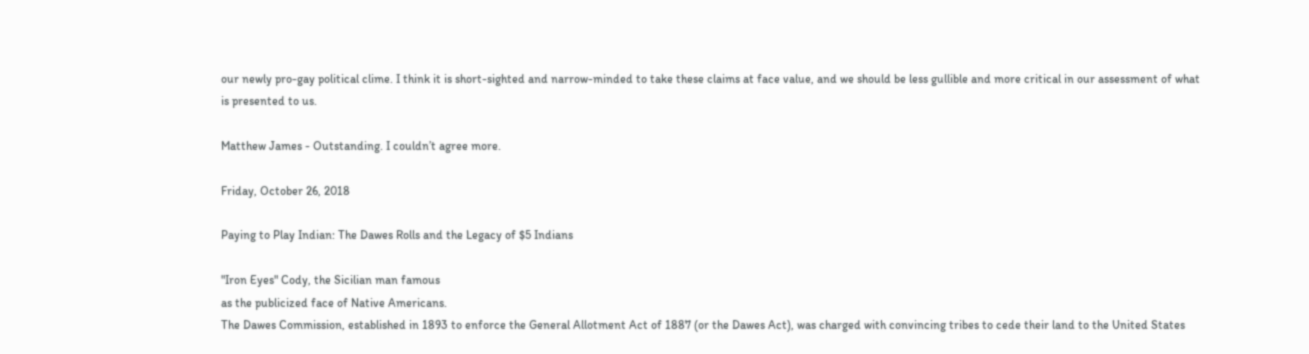our newly pro-gay political clime. I think it is short-sighted and narrow-minded to take these claims at face value, and we should be less gullible and more critical in our assessment of what is presented to us.

Matthew James - Outstanding. I couldn’t agree more.

Friday, October 26, 2018

Paying to Play Indian: The Dawes Rolls and the Legacy of $5 Indians

"Iron Eyes" Cody, the Sicilian man famous
as the publicized face of Native Americans.
The Dawes Commission, established in 1893 to enforce the General Allotment Act of 1887 (or the Dawes Act), was charged with convincing tribes to cede their land to the United States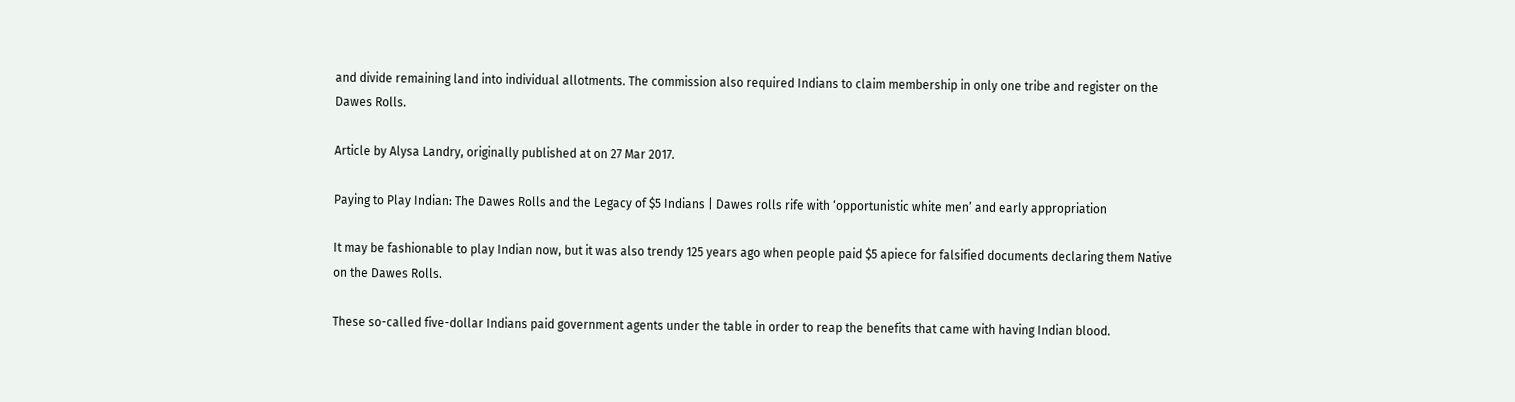and divide remaining land into individual allotments. The commission also required Indians to claim membership in only one tribe and register on the Dawes Rolls.

Article by Alysa Landry, originally published at on 27 Mar 2017.

Paying to Play Indian: The Dawes Rolls and the Legacy of $5 Indians | Dawes rolls rife with ‘opportunistic white men’ and early appropriation

It may be fashionable to play Indian now, but it was also trendy 125 years ago when people paid $5 apiece for falsified documents declaring them Native on the Dawes Rolls.

These so-called five-dollar Indians paid government agents under the table in order to reap the benefits that came with having Indian blood.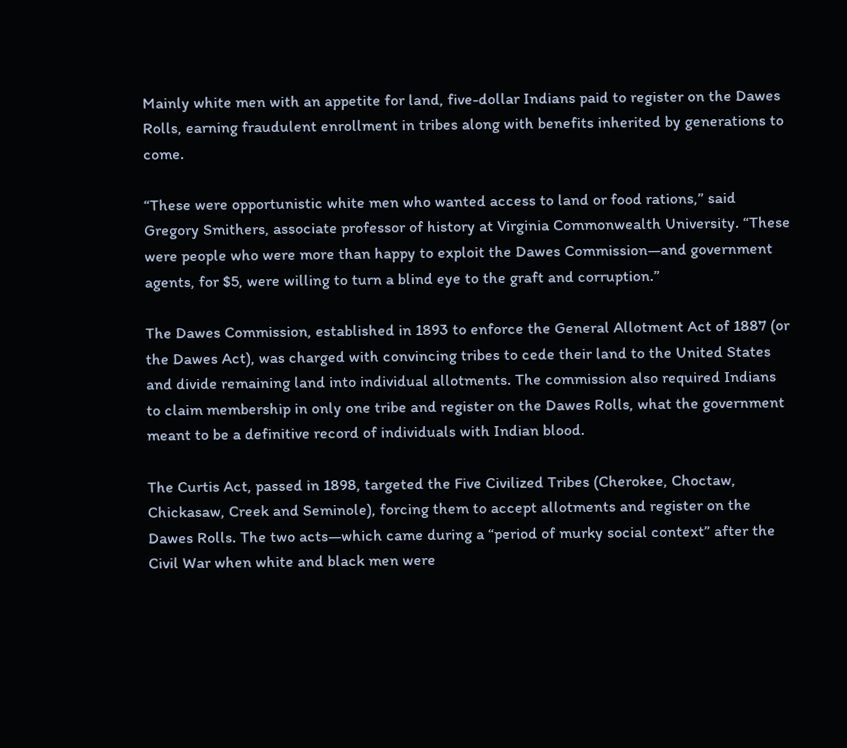Mainly white men with an appetite for land, five-dollar Indians paid to register on the Dawes Rolls, earning fraudulent enrollment in tribes along with benefits inherited by generations to come.

“These were opportunistic white men who wanted access to land or food rations,” said Gregory Smithers, associate professor of history at Virginia Commonwealth University. “These were people who were more than happy to exploit the Dawes Commission—and government agents, for $5, were willing to turn a blind eye to the graft and corruption.”

The Dawes Commission, established in 1893 to enforce the General Allotment Act of 1887 (or the Dawes Act), was charged with convincing tribes to cede their land to the United States and divide remaining land into individual allotments. The commission also required Indians to claim membership in only one tribe and register on the Dawes Rolls, what the government meant to be a definitive record of individuals with Indian blood.

The Curtis Act, passed in 1898, targeted the Five Civilized Tribes (Cherokee, Choctaw, Chickasaw, Creek and Seminole), forcing them to accept allotments and register on the Dawes Rolls. The two acts—which came during a “period of murky social context” after the Civil War when white and black men were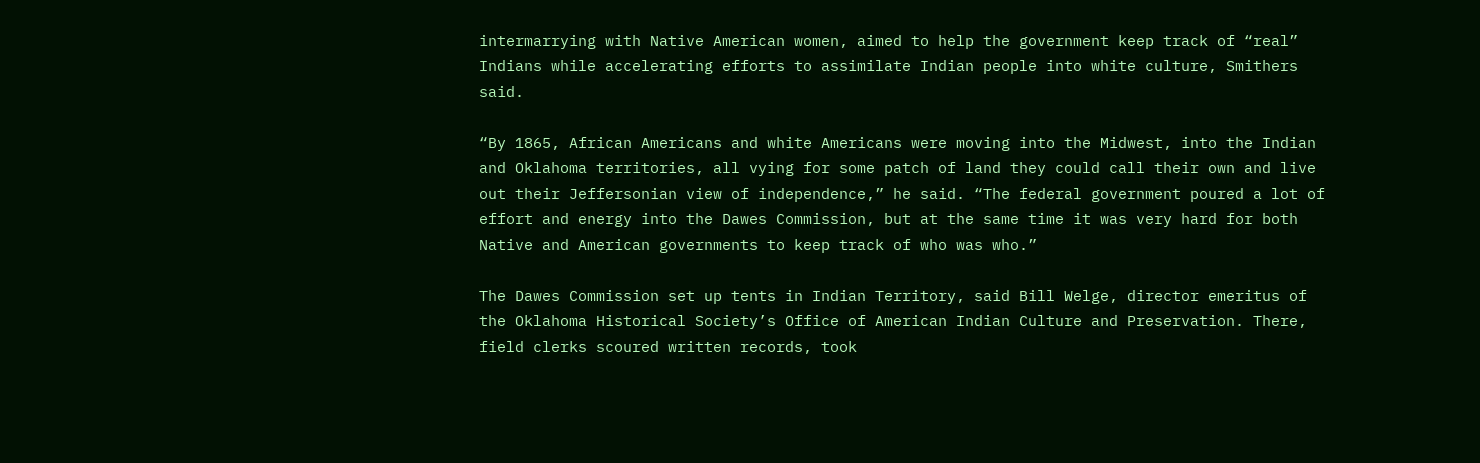intermarrying with Native American women, aimed to help the government keep track of “real” Indians while accelerating efforts to assimilate Indian people into white culture, Smithers said.

“By 1865, African Americans and white Americans were moving into the Midwest, into the Indian and Oklahoma territories, all vying for some patch of land they could call their own and live out their Jeffersonian view of independence,” he said. “The federal government poured a lot of effort and energy into the Dawes Commission, but at the same time it was very hard for both Native and American governments to keep track of who was who.”

The Dawes Commission set up tents in Indian Territory, said Bill Welge, director emeritus of the Oklahoma Historical Society’s Office of American Indian Culture and Preservation. There, field clerks scoured written records, took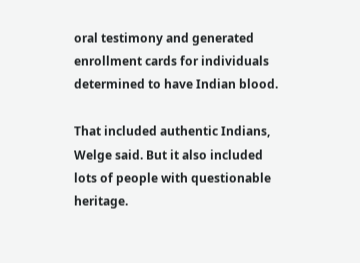oral testimony and generated enrollment cards for individuals determined to have Indian blood.

That included authentic Indians, Welge said. But it also included lots of people with questionable heritage.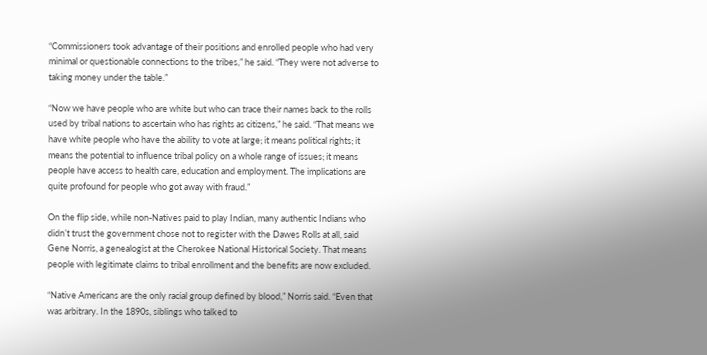“Commissioners took advantage of their positions and enrolled people who had very minimal or questionable connections to the tribes,” he said. “They were not adverse to taking money under the table.”

“Now we have people who are white but who can trace their names back to the rolls used by tribal nations to ascertain who has rights as citizens,” he said. “That means we have white people who have the ability to vote at large; it means political rights; it means the potential to influence tribal policy on a whole range of issues; it means people have access to health care, education and employment. The implications are quite profound for people who got away with fraud.”

On the flip side, while non-Natives paid to play Indian, many authentic Indians who didn’t trust the government chose not to register with the Dawes Rolls at all, said Gene Norris, a genealogist at the Cherokee National Historical Society. That means people with legitimate claims to tribal enrollment and the benefits are now excluded.

“Native Americans are the only racial group defined by blood,” Norris said. “Even that was arbitrary. In the 1890s, siblings who talked to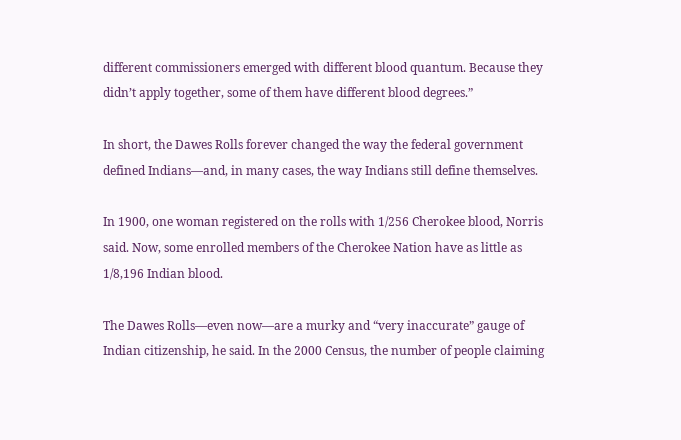different commissioners emerged with different blood quantum. Because they didn’t apply together, some of them have different blood degrees.”

In short, the Dawes Rolls forever changed the way the federal government defined Indians—and, in many cases, the way Indians still define themselves.

In 1900, one woman registered on the rolls with 1/256 Cherokee blood, Norris said. Now, some enrolled members of the Cherokee Nation have as little as 1/8,196 Indian blood.

The Dawes Rolls—even now—are a murky and “very inaccurate” gauge of Indian citizenship, he said. In the 2000 Census, the number of people claiming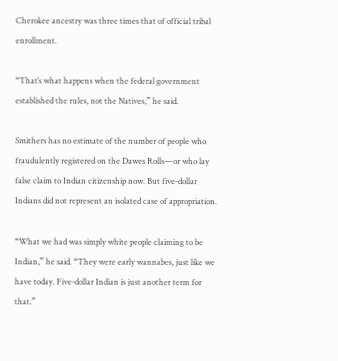Cherokee ancestry was three times that of official tribal enrollment.

“That’s what happens when the federal government established the rules, not the Natives,” he said.

Smithers has no estimate of the number of people who fraudulently registered on the Dawes Rolls—or who lay false claim to Indian citizenship now. But five-dollar Indians did not represent an isolated case of appropriation.

“What we had was simply white people claiming to be Indian,” he said. “They were early wannabes, just like we have today. Five-dollar Indian is just another term for that.”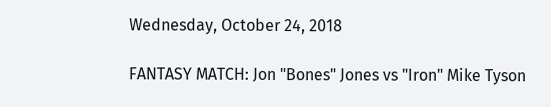Wednesday, October 24, 2018

FANTASY MATCH: Jon "Bones" Jones vs "Iron" Mike Tyson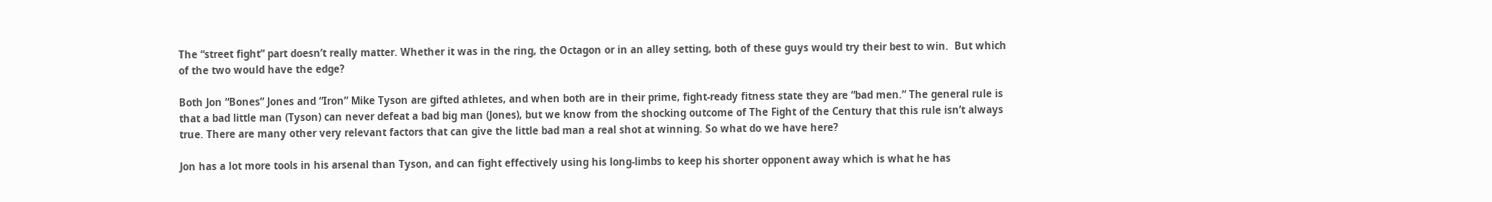The “street fight” part doesn’t really matter. Whether it was in the ring, the Octagon or in an alley setting, both of these guys would try their best to win.  But which of the two would have the edge?

Both Jon “Bones” Jones and “Iron” Mike Tyson are gifted athletes, and when both are in their prime, fight-ready fitness state they are “bad men.” The general rule is that a bad little man (Tyson) can never defeat a bad big man (Jones), but we know from the shocking outcome of The Fight of the Century that this rule isn’t always true. There are many other very relevant factors that can give the little bad man a real shot at winning. So what do we have here?

Jon has a lot more tools in his arsenal than Tyson, and can fight effectively using his long-limbs to keep his shorter opponent away which is what he has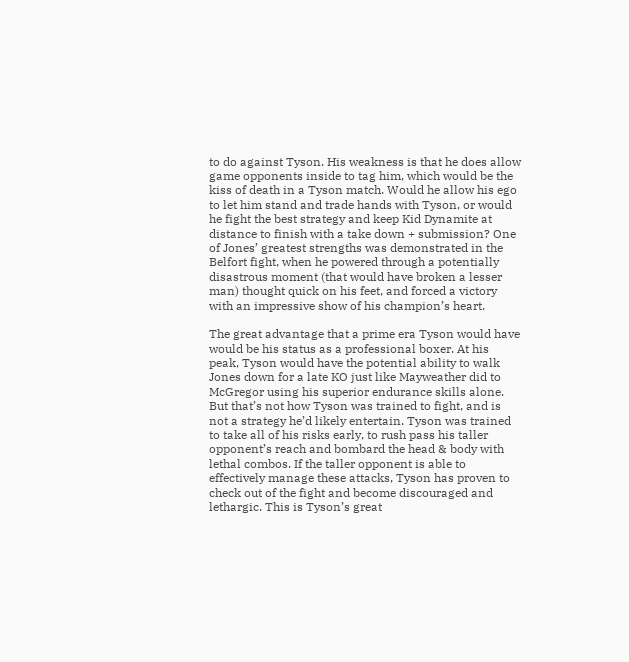to do against Tyson. His weakness is that he does allow game opponents inside to tag him, which would be the kiss of death in a Tyson match. Would he allow his ego to let him stand and trade hands with Tyson, or would he fight the best strategy and keep Kid Dynamite at distance to finish with a take down + submission? One of Jones’ greatest strengths was demonstrated in the Belfort fight, when he powered through a potentially disastrous moment (that would have broken a lesser man) thought quick on his feet, and forced a victory with an impressive show of his champion’s heart.

The great advantage that a prime era Tyson would have would be his status as a professional boxer. At his peak, Tyson would have the potential ability to walk Jones down for a late KO just like Mayweather did to McGregor using his superior endurance skills alone. But that’s not how Tyson was trained to fight, and is not a strategy he’d likely entertain. Tyson was trained to take all of his risks early, to rush pass his taller opponent’s reach and bombard the head & body with lethal combos. If the taller opponent is able to effectively manage these attacks, Tyson has proven to check out of the fight and become discouraged and lethargic. This is Tyson’s great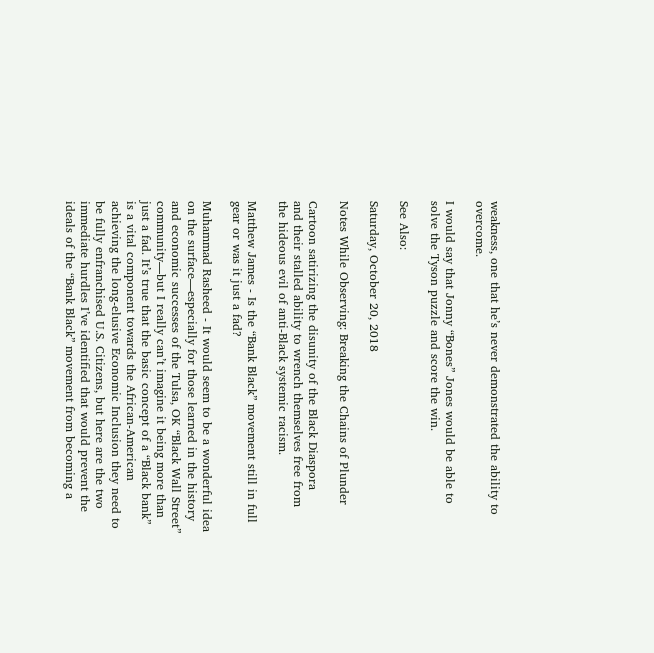weakness, one that he’s never demonstrated the ability to overcome.

I would say that Jonny “Bones” Jones would be able to solve the Tyson puzzle and score the win.

See Also:

Saturday, October 20, 2018

Notes While Observing: Breaking the Chains of Plunder

Cartoon satirizing the disunity of the Black Diaspora
and their stalled ability to wrench themselves free from
the hideous evil of anti-Black systemic racism.

Matthew James - Is the “Bank Black” movement still in full gear or was it just a fad?

Muhammad Rasheed - It would seem to be a wonderful idea on the surface—especially for those learned in the history and economic successes of the Tulsa, OK “Black Wall Street” community—but I really can’t imagine it being more than just a fad. It’s true that the basic concept of a “Black bank” is a vital component towards the African-American achieving the long-elusive Economic Inclusion they need to be fully enfranchised U.S. Citizens, but here are the two immediate hurdles I’ve identified that would prevent the ideals of the “Bank Black” movement from becoming a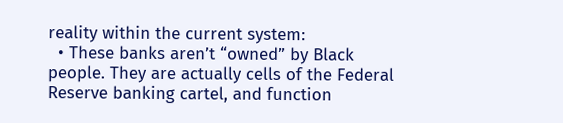reality within the current system:
  • These banks aren’t “owned” by Black people. They are actually cells of the Federal Reserve banking cartel, and function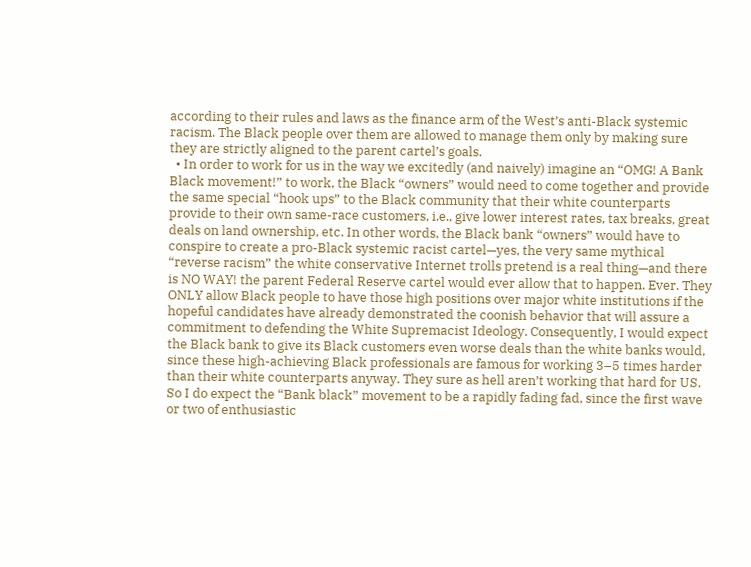according to their rules and laws as the finance arm of the West’s anti-Black systemic racism. The Black people over them are allowed to manage them only by making sure they are strictly aligned to the parent cartel’s goals.
  • In order to work for us in the way we excitedly (and naively) imagine an “OMG! A Bank Black movement!” to work, the Black “owners” would need to come together and provide the same special “hook ups” to the Black community that their white counterparts provide to their own same-race customers, i.e., give lower interest rates, tax breaks, great deals on land ownership, etc. In other words, the Black bank “owners” would have to conspire to create a pro-Black systemic racist cartel—yes, the very same mythical “reverse racism” the white conservative Internet trolls pretend is a real thing—and there is NO WAY! the parent Federal Reserve cartel would ever allow that to happen. Ever. They ONLY allow Black people to have those high positions over major white institutions if the hopeful candidates have already demonstrated the coonish behavior that will assure a commitment to defending the White Supremacist Ideology. Consequently, I would expect the Black bank to give its Black customers even worse deals than the white banks would, since these high-achieving Black professionals are famous for working 3–5 times harder than their white counterparts anyway. They sure as hell aren’t working that hard for US.
So I do expect the “Bank black” movement to be a rapidly fading fad, since the first wave or two of enthusiastic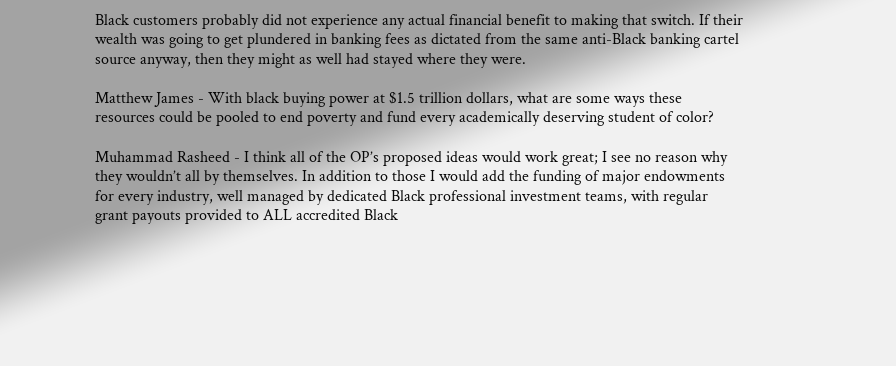Black customers probably did not experience any actual financial benefit to making that switch. If their wealth was going to get plundered in banking fees as dictated from the same anti-Black banking cartel source anyway, then they might as well had stayed where they were.

Matthew James - With black buying power at $1.5 trillion dollars, what are some ways these resources could be pooled to end poverty and fund every academically deserving student of color?

Muhammad Rasheed - I think all of the OP’s proposed ideas would work great; I see no reason why they wouldn’t all by themselves. In addition to those I would add the funding of major endowments for every industry, well managed by dedicated Black professional investment teams, with regular grant payouts provided to ALL accredited Black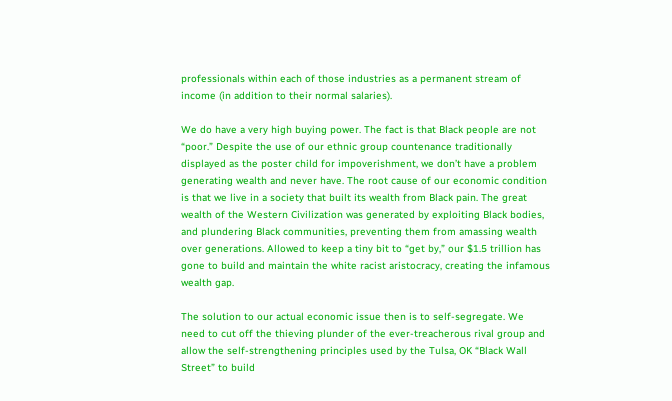professionals within each of those industries as a permanent stream of income (in addition to their normal salaries).

We do have a very high buying power. The fact is that Black people are not “poor.” Despite the use of our ethnic group countenance traditionally displayed as the poster child for impoverishment, we don’t have a problem generating wealth and never have. The root cause of our economic condition is that we live in a society that built its wealth from Black pain. The great wealth of the Western Civilization was generated by exploiting Black bodies, and plundering Black communities, preventing them from amassing wealth over generations. Allowed to keep a tiny bit to “get by,” our $1.5 trillion has gone to build and maintain the white racist aristocracy, creating the infamous wealth gap.

The solution to our actual economic issue then is to self-segregate. We need to cut off the thieving plunder of the ever-treacherous rival group and allow the self-strengthening principles used by the Tulsa, OK “Black Wall Street” to build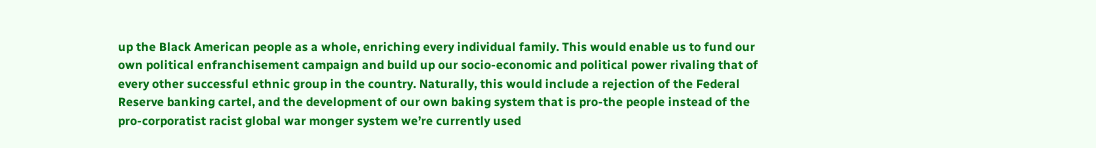up the Black American people as a whole, enriching every individual family. This would enable us to fund our own political enfranchisement campaign and build up our socio-economic and political power rivaling that of every other successful ethnic group in the country. Naturally, this would include a rejection of the Federal Reserve banking cartel, and the development of our own baking system that is pro-the people instead of the pro-corporatist racist global war monger system we’re currently used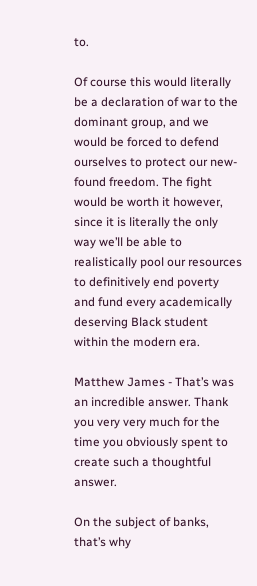to.

Of course this would literally be a declaration of war to the dominant group, and we would be forced to defend ourselves to protect our new-found freedom. The fight would be worth it however, since it is literally the only way we’ll be able to realistically pool our resources to definitively end poverty and fund every academically deserving Black student within the modern era.

Matthew James - That’s was an incredible answer. Thank you very very much for the time you obviously spent to create such a thoughtful answer.

On the subject of banks, that’s why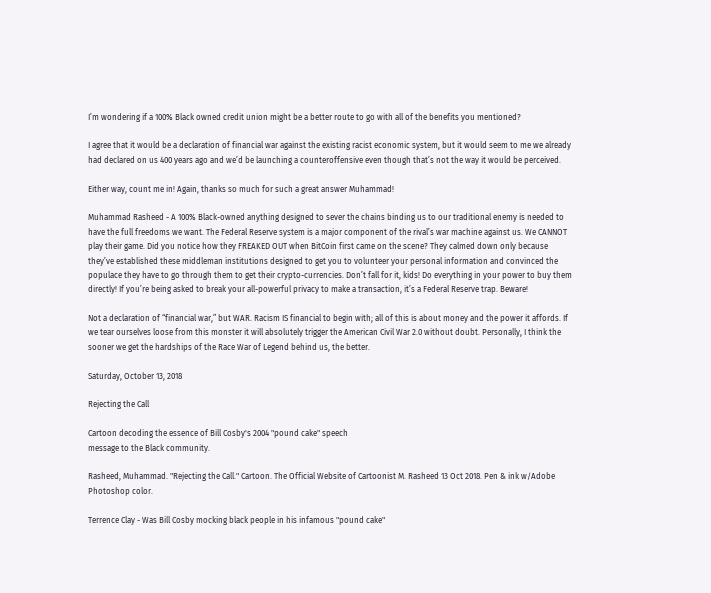I’m wondering if a 100% Black owned credit union might be a better route to go with all of the benefits you mentioned?

I agree that it would be a declaration of financial war against the existing racist economic system, but it would seem to me we already had declared on us 400 years ago and we’d be launching a counteroffensive even though that’s not the way it would be perceived.

Either way, count me in! Again, thanks so much for such a great answer Muhammad!

Muhammad Rasheed - A 100% Black-owned anything designed to sever the chains binding us to our traditional enemy is needed to have the full freedoms we want. The Federal Reserve system is a major component of the rival’s war machine against us. We CANNOT play their game. Did you notice how they FREAKED OUT when BitCoin first came on the scene? They calmed down only because they’ve established these middleman institutions designed to get you to volunteer your personal information and convinced the populace they have to go through them to get their crypto-currencies. Don’t fall for it, kids! Do everything in your power to buy them directly! If you’re being asked to break your all-powerful privacy to make a transaction, it’s a Federal Reserve trap. Beware!

Not a declaration of “financial war,” but WAR. Racism IS financial to begin with; all of this is about money and the power it affords. If we tear ourselves loose from this monster it will absolutely trigger the American Civil War 2.0 without doubt. Personally, I think the sooner we get the hardships of the Race War of Legend behind us, the better.

Saturday, October 13, 2018

Rejecting the Call

Cartoon decoding the essence of Bill Cosby's 2004 "pound cake" speech
message to the Black community.

Rasheed, Muhammad. "Rejecting the Call." Cartoon. The Official Website of Cartoonist M. Rasheed 13 Oct 2018. Pen & ink w/Adobe Photoshop color.

Terrence Clay - Was Bill Cosby mocking black people in his infamous "pound cake"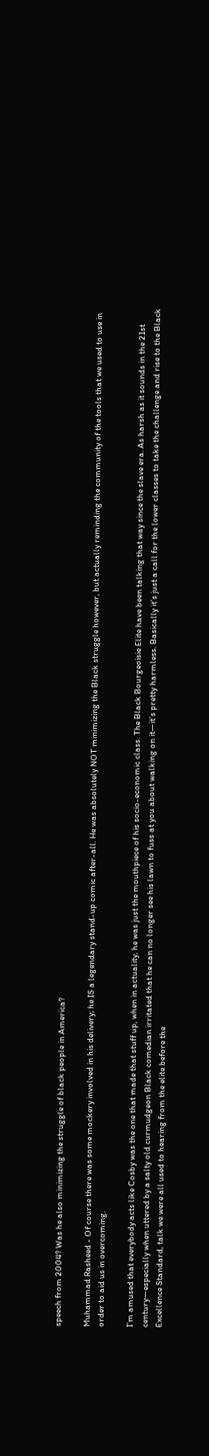speech from 2004? Was he also minimizing the struggle of black people in America?

Muhammad Rasheed - Of course there was some mockery involved in his delivery; he IS a legendary stand-up comic after-all. He was absolutely NOT minimizing the Black struggle however, but actually reminding the community of the tools that we used to use in order to aid us in overcoming.

I’m amused that everybody acts like Cosby was the one that made that stuff up, when in actuality, he was just the mouthpiece of his socio-economic class. The Black Bourgeoisie Elite have been talking that way since the slave era. As harsh as it sounds in the 21st century—especially when uttered by a salty old curmudgeon Black comedian irritated that he can no longer see his lawn to fuss at you about walking on it—it’s pretty harmless. Basically it’s just a call for the lower classes to take the challenge and rise to the Black Excellence Standard, talk we were all used to hearing from the elite before the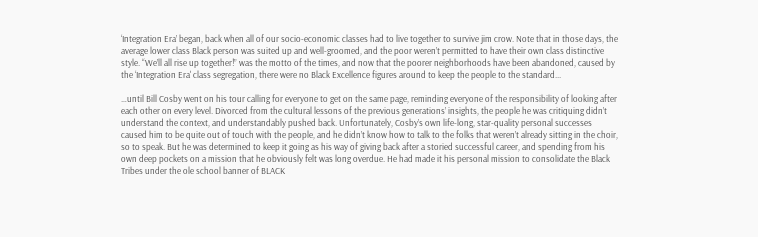‘Integration Era’ began, back when all of our socio-economic classes had to live together to survive jim crow. Note that in those days, the average lower class Black person was suited up and well-groomed, and the poor weren’t permitted to have their own class distinctive style. “We’ll all rise up together!” was the motto of the times, and now that the poorer neighborhoods have been abandoned, caused by the ‘Integration Era' class segregation, there were no Black Excellence figures around to keep the people to the standard...

…until Bill Cosby went on his tour calling for everyone to get on the same page, reminding everyone of the responsibility of looking after each other on every level. Divorced from the cultural lessons of the previous generations’ insights, the people he was critiquing didn’t understand the context, and understandably pushed back. Unfortunately, Cosby’s own life-long, star-quality personal successes caused him to be quite out of touch with the people, and he didn’t know how to talk to the folks that weren’t already sitting in the choir, so to speak. But he was determined to keep it going as his way of giving back after a storied successful career, and spending from his own deep pockets on a mission that he obviously felt was long overdue. He had made it his personal mission to consolidate the Black Tribes under the ole school banner of BLACK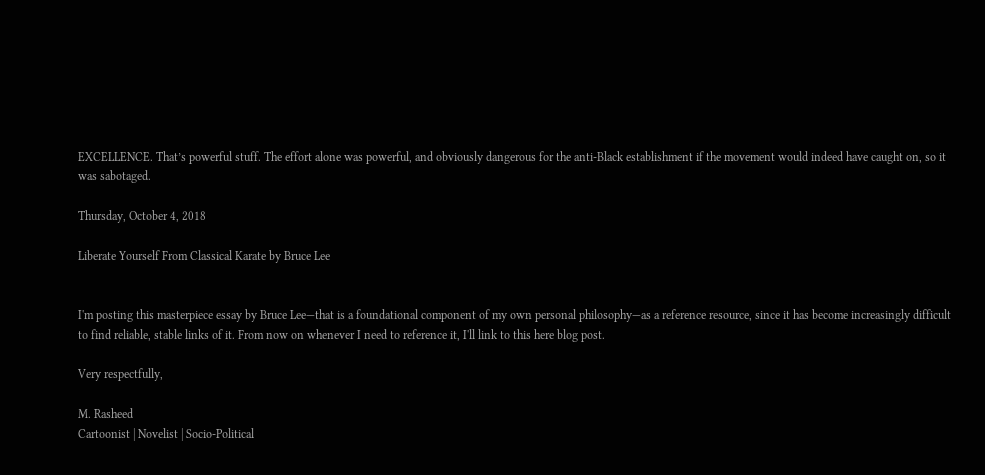EXCELLENCE. That’s powerful stuff. The effort alone was powerful, and obviously dangerous for the anti-Black establishment if the movement would indeed have caught on, so it was sabotaged.

Thursday, October 4, 2018

Liberate Yourself From Classical Karate by Bruce Lee


I'm posting this masterpiece essay by Bruce Lee—that is a foundational component of my own personal philosophy—as a reference resource, since it has become increasingly difficult to find reliable, stable links of it. From now on whenever I need to reference it, I'll link to this here blog post.

Very respectfully,

M. Rasheed
Cartoonist | Novelist | Socio-Political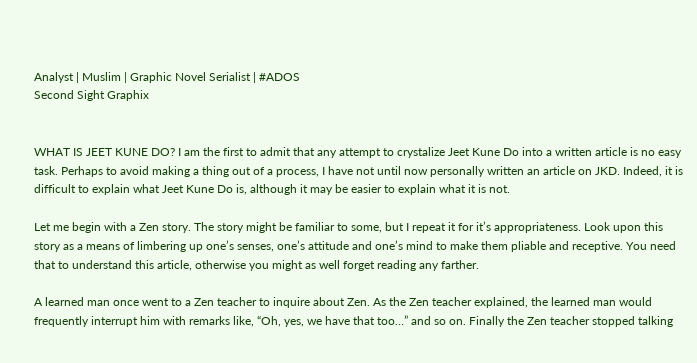Analyst | Muslim | Graphic Novel Serialist | #ADOS
Second Sight Graphix


WHAT IS JEET KUNE DO? I am the first to admit that any attempt to crystalize Jeet Kune Do into a written article is no easy task. Perhaps to avoid making a thing out of a process, I have not until now personally written an article on JKD. Indeed, it is difficult to explain what Jeet Kune Do is, although it may be easier to explain what it is not.

Let me begin with a Zen story. The story might be familiar to some, but I repeat it for it’s appropriateness. Look upon this story as a means of limbering up one’s senses, one’s attitude and one’s mind to make them pliable and receptive. You need that to understand this article, otherwise you might as well forget reading any farther.

A learned man once went to a Zen teacher to inquire about Zen. As the Zen teacher explained, the learned man would frequently interrupt him with remarks like, “Oh, yes, we have that too…” and so on. Finally the Zen teacher stopped talking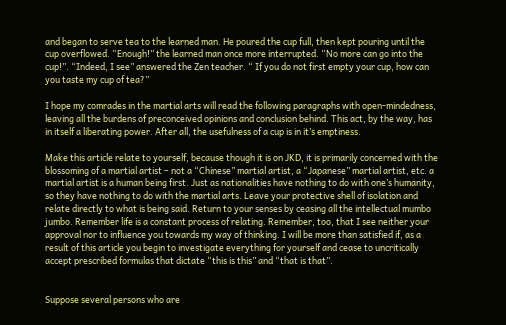and began to serve tea to the learned man. He poured the cup full, then kept pouring until the cup overflowed. “Enough!” the learned man once more interrupted. “No more can go into the cup!”. “Indeed, I see” answered the Zen teacher. “ If you do not first empty your cup, how can you taste my cup of tea?”

I hope my comrades in the martial arts will read the following paragraphs with open-mindedness, leaving all the burdens of preconceived opinions and conclusion behind. This act, by the way, has in itself a liberating power. After all, the usefulness of a cup is in it’s emptiness.

Make this article relate to yourself, because though it is on JKD, it is primarily concerned with the blossoming of a martial artist – not a “Chinese” martial artist, a “Japanese” martial artist, etc. a martial artist is a human being first. Just as nationalities have nothing to do with one’s humanity, so they have nothing to do with the martial arts. Leave your protective shell of isolation and relate directly to what is being said. Return to your senses by ceasing all the intellectual mumbo jumbo. Remember life is a constant process of relating. Remember, too, that I see neither your approval nor to influence you towards my way of thinking. I will be more than satisfied if, as a result of this article you begin to investigate everything for yourself and cease to uncritically accept prescribed formulas that dictate “this is this” and “that is that”.


Suppose several persons who are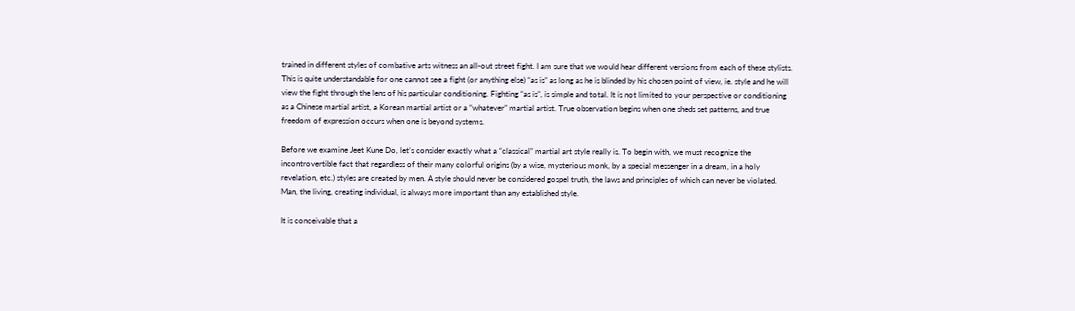trained in different styles of combative arts witness an all-out street fight. I am sure that we would hear different versions from each of these stylists. This is quite understandable for one cannot see a fight (or anything else) “as is” as long as he is blinded by his chosen point of view, ie. style and he will view the fight through the lens of his particular conditioning. Fighting “as is”, is simple and total. It is not limited to your perspective or conditioning as a Chinese martial artist, a Korean martial artist or a “whatever” martial artist. True observation begins when one sheds set patterns, and true freedom of expression occurs when one is beyond systems.

Before we examine Jeet Kune Do, let’s consider exactly what a “classical” martial art style really is. To begin with, we must recognize the incontrovertible fact that regardless of their many colorful origins (by a wise, mysterious monk, by a special messenger in a dream, in a holy revelation, etc.) styles are created by men. A style should never be considered gospel truth, the laws and principles of which can never be violated. Man, the living, creating individual, is always more important than any established style.

It is conceivable that a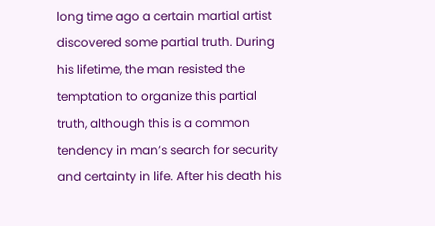long time ago a certain martial artist discovered some partial truth. During his lifetime, the man resisted the temptation to organize this partial truth, although this is a common tendency in man’s search for security and certainty in life. After his death his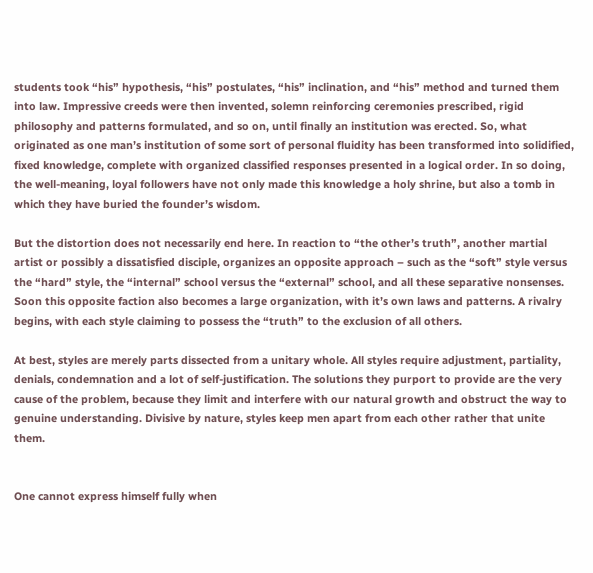students took “his” hypothesis, “his” postulates, “his” inclination, and “his” method and turned them into law. Impressive creeds were then invented, solemn reinforcing ceremonies prescribed, rigid philosophy and patterns formulated, and so on, until finally an institution was erected. So, what originated as one man’s institution of some sort of personal fluidity has been transformed into solidified, fixed knowledge, complete with organized classified responses presented in a logical order. In so doing, the well-meaning, loyal followers have not only made this knowledge a holy shrine, but also a tomb in which they have buried the founder’s wisdom.

But the distortion does not necessarily end here. In reaction to “the other’s truth”, another martial artist or possibly a dissatisfied disciple, organizes an opposite approach – such as the “soft” style versus the “hard” style, the “internal” school versus the “external” school, and all these separative nonsenses. Soon this opposite faction also becomes a large organization, with it’s own laws and patterns. A rivalry begins, with each style claiming to possess the “truth” to the exclusion of all others.

At best, styles are merely parts dissected from a unitary whole. All styles require adjustment, partiality, denials, condemnation and a lot of self-justification. The solutions they purport to provide are the very cause of the problem, because they limit and interfere with our natural growth and obstruct the way to genuine understanding. Divisive by nature, styles keep men apart from each other rather that unite them.


One cannot express himself fully when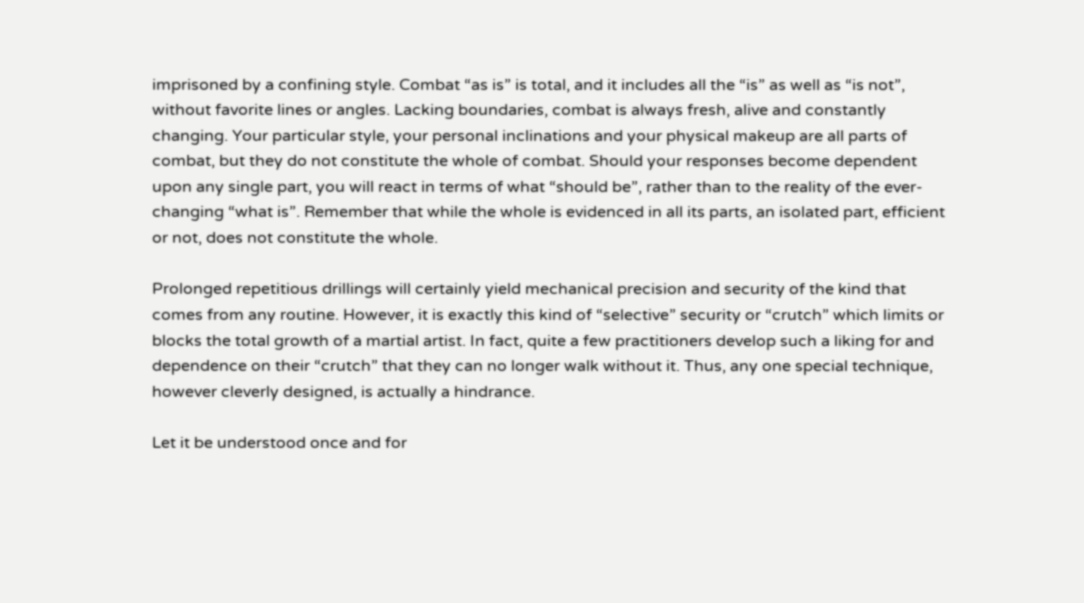imprisoned by a confining style. Combat “as is” is total, and it includes all the “is” as well as “is not”, without favorite lines or angles. Lacking boundaries, combat is always fresh, alive and constantly changing. Your particular style, your personal inclinations and your physical makeup are all parts of combat, but they do not constitute the whole of combat. Should your responses become dependent upon any single part, you will react in terms of what “should be”, rather than to the reality of the ever-changing “what is”. Remember that while the whole is evidenced in all its parts, an isolated part, efficient or not, does not constitute the whole.

Prolonged repetitious drillings will certainly yield mechanical precision and security of the kind that comes from any routine. However, it is exactly this kind of “selective” security or “crutch” which limits or blocks the total growth of a martial artist. In fact, quite a few practitioners develop such a liking for and dependence on their “crutch” that they can no longer walk without it. Thus, any one special technique, however cleverly designed, is actually a hindrance.

Let it be understood once and for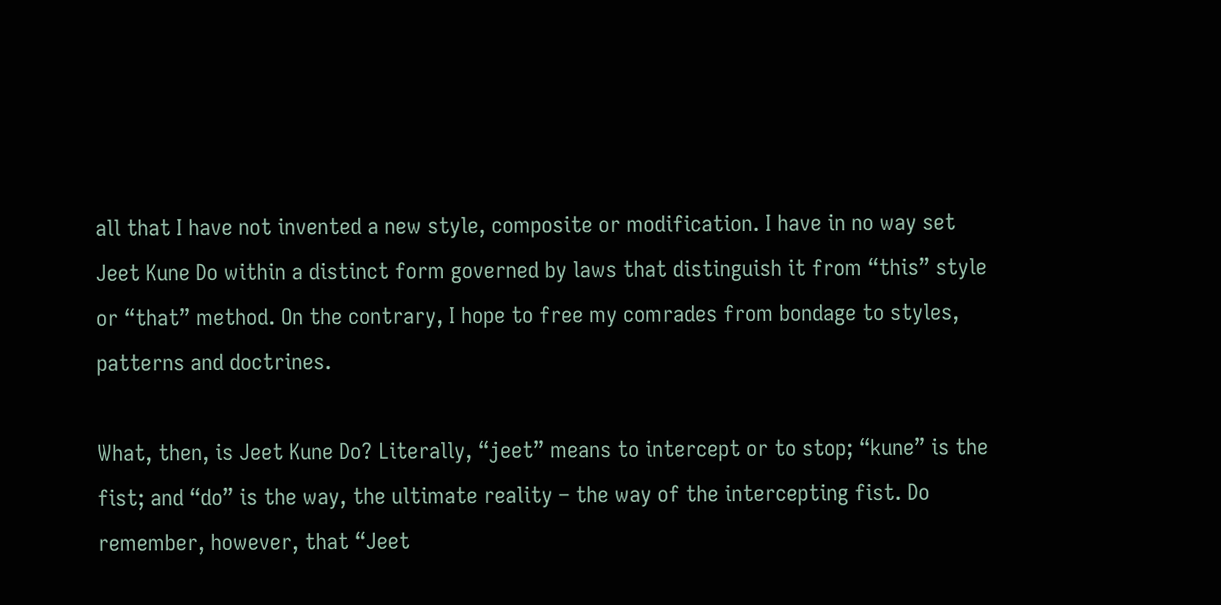all that I have not invented a new style, composite or modification. I have in no way set Jeet Kune Do within a distinct form governed by laws that distinguish it from “this” style or “that” method. On the contrary, I hope to free my comrades from bondage to styles, patterns and doctrines.

What, then, is Jeet Kune Do? Literally, “jeet” means to intercept or to stop; “kune” is the fist; and “do” is the way, the ultimate reality – the way of the intercepting fist. Do remember, however, that “Jeet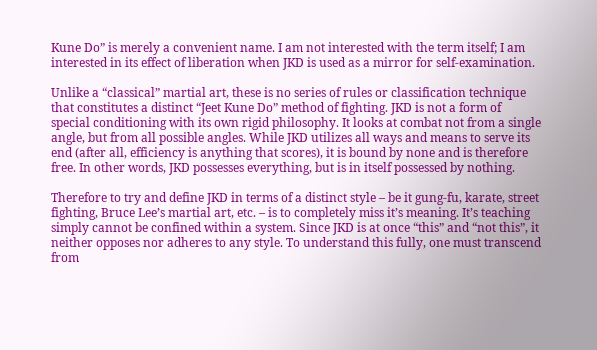Kune Do” is merely a convenient name. I am not interested with the term itself; I am interested in its effect of liberation when JKD is used as a mirror for self-examination.

Unlike a “classical” martial art, these is no series of rules or classification technique that constitutes a distinct “Jeet Kune Do” method of fighting. JKD is not a form of special conditioning with its own rigid philosophy. It looks at combat not from a single angle, but from all possible angles. While JKD utilizes all ways and means to serve its end (after all, efficiency is anything that scores), it is bound by none and is therefore free. In other words, JKD possesses everything, but is in itself possessed by nothing.

Therefore to try and define JKD in terms of a distinct style – be it gung-fu, karate, street fighting, Bruce Lee’s martial art, etc. – is to completely miss it’s meaning. It’s teaching simply cannot be confined within a system. Since JKD is at once “this” and “not this”, it neither opposes nor adheres to any style. To understand this fully, one must transcend from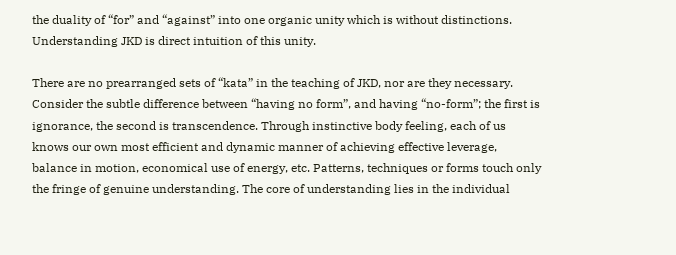the duality of “for” and “against” into one organic unity which is without distinctions. Understanding JKD is direct intuition of this unity.

There are no prearranged sets of “kata” in the teaching of JKD, nor are they necessary. Consider the subtle difference between “having no form”, and having “no-form”; the first is ignorance, the second is transcendence. Through instinctive body feeling, each of us knows our own most efficient and dynamic manner of achieving effective leverage, balance in motion, economical use of energy, etc. Patterns, techniques or forms touch only the fringe of genuine understanding. The core of understanding lies in the individual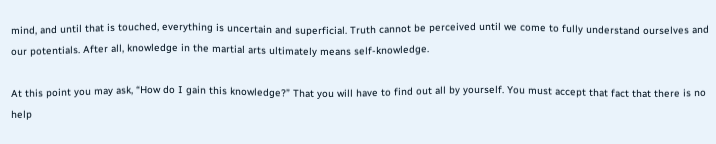mind, and until that is touched, everything is uncertain and superficial. Truth cannot be perceived until we come to fully understand ourselves and our potentials. After all, knowledge in the martial arts ultimately means self-knowledge.

At this point you may ask, “How do I gain this knowledge?” That you will have to find out all by yourself. You must accept that fact that there is no help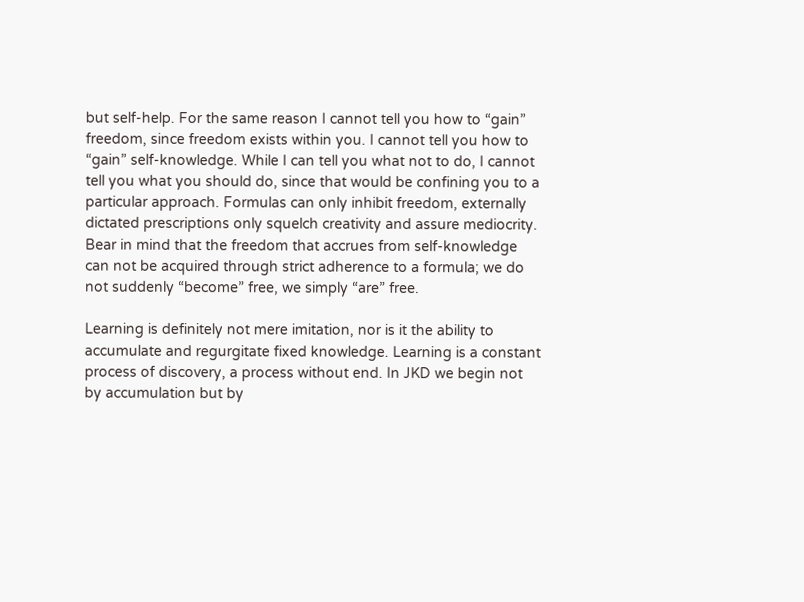but self-help. For the same reason I cannot tell you how to “gain” freedom, since freedom exists within you. I cannot tell you how to “gain” self-knowledge. While I can tell you what not to do, I cannot tell you what you should do, since that would be confining you to a particular approach. Formulas can only inhibit freedom, externally dictated prescriptions only squelch creativity and assure mediocrity. Bear in mind that the freedom that accrues from self-knowledge can not be acquired through strict adherence to a formula; we do not suddenly “become” free, we simply “are” free.

Learning is definitely not mere imitation, nor is it the ability to accumulate and regurgitate fixed knowledge. Learning is a constant process of discovery, a process without end. In JKD we begin not by accumulation but by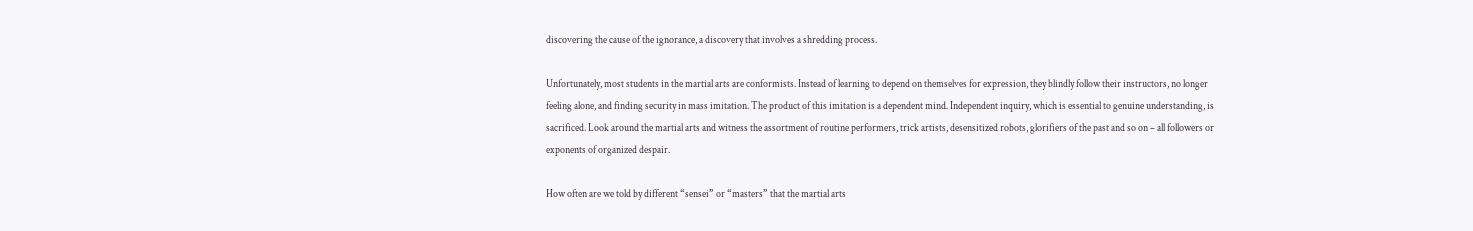discovering the cause of the ignorance, a discovery that involves a shredding process.

Unfortunately, most students in the martial arts are conformists. Instead of learning to depend on themselves for expression, they blindly follow their instructors, no longer feeling alone, and finding security in mass imitation. The product of this imitation is a dependent mind. Independent inquiry, which is essential to genuine understanding, is sacrificed. Look around the martial arts and witness the assortment of routine performers, trick artists, desensitized robots, glorifiers of the past and so on – all followers or exponents of organized despair.

How often are we told by different “sensei” or “masters” that the martial arts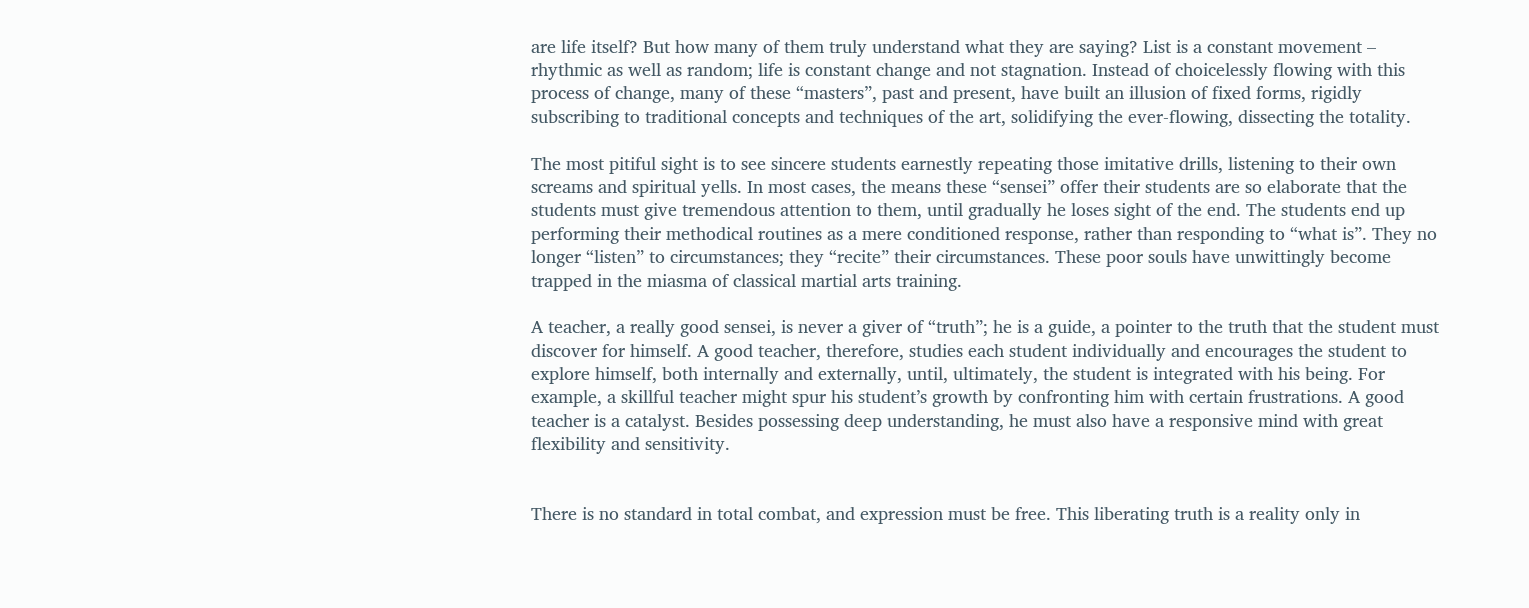are life itself? But how many of them truly understand what they are saying? List is a constant movement – rhythmic as well as random; life is constant change and not stagnation. Instead of choicelessly flowing with this process of change, many of these “masters”, past and present, have built an illusion of fixed forms, rigidly subscribing to traditional concepts and techniques of the art, solidifying the ever-flowing, dissecting the totality.

The most pitiful sight is to see sincere students earnestly repeating those imitative drills, listening to their own screams and spiritual yells. In most cases, the means these “sensei” offer their students are so elaborate that the students must give tremendous attention to them, until gradually he loses sight of the end. The students end up performing their methodical routines as a mere conditioned response, rather than responding to “what is”. They no longer “listen” to circumstances; they “recite” their circumstances. These poor souls have unwittingly become trapped in the miasma of classical martial arts training.

A teacher, a really good sensei, is never a giver of “truth”; he is a guide, a pointer to the truth that the student must discover for himself. A good teacher, therefore, studies each student individually and encourages the student to explore himself, both internally and externally, until, ultimately, the student is integrated with his being. For example, a skillful teacher might spur his student’s growth by confronting him with certain frustrations. A good teacher is a catalyst. Besides possessing deep understanding, he must also have a responsive mind with great flexibility and sensitivity.


There is no standard in total combat, and expression must be free. This liberating truth is a reality only in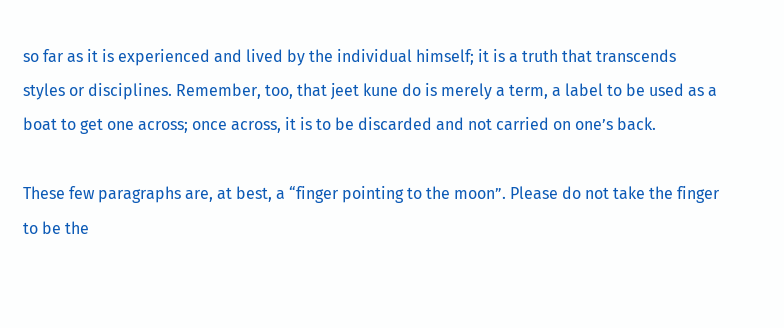so far as it is experienced and lived by the individual himself; it is a truth that transcends styles or disciplines. Remember, too, that jeet kune do is merely a term, a label to be used as a boat to get one across; once across, it is to be discarded and not carried on one’s back.

These few paragraphs are, at best, a “finger pointing to the moon”. Please do not take the finger to be the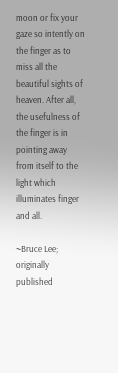moon or fix your gaze so intently on the finger as to miss all the beautiful sights of heaven. After all, the usefulness of the finger is in pointing away from itself to the light which illuminates finger and all.

~Bruce Lee; originally published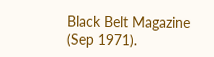Black Belt Magazine (Sep 1971).